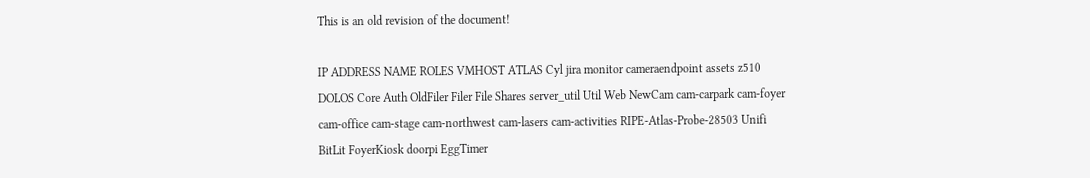This is an old revision of the document!

IP ADDRESS NAME ROLES VMHOST ATLAS Cyl jira monitor cameraendpoint assets z510 DOLOS Core Auth OldFiler Filer File Shares server_util Util Web NewCam cam-carpark cam-foyer cam-office cam-stage cam-northwest cam-lasers cam-activities RIPE-Atlas-Probe-28503 Unifi BitLit FoyerKiosk doorpi EggTimer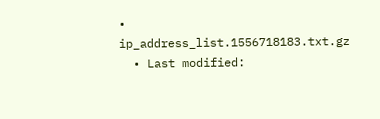• ip_address_list.1556718183.txt.gz
  • Last modified: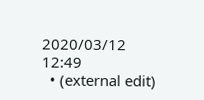2020/03/12 12:49
  • (external edit)